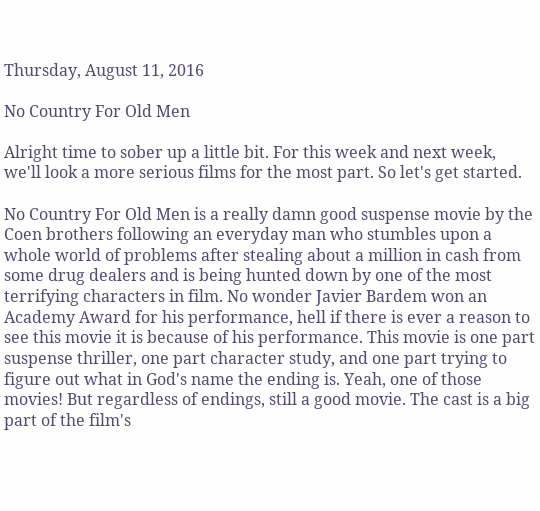Thursday, August 11, 2016

No Country For Old Men

Alright time to sober up a little bit. For this week and next week, we'll look a more serious films for the most part. So let's get started.

No Country For Old Men is a really damn good suspense movie by the Coen brothers following an everyday man who stumbles upon a whole world of problems after stealing about a million in cash from some drug dealers and is being hunted down by one of the most terrifying characters in film. No wonder Javier Bardem won an Academy Award for his performance, hell if there is ever a reason to see this movie it is because of his performance. This movie is one part suspense thriller, one part character study, and one part trying to figure out what in God's name the ending is. Yeah, one of those movies! But regardless of endings, still a good movie. The cast is a big part of the film's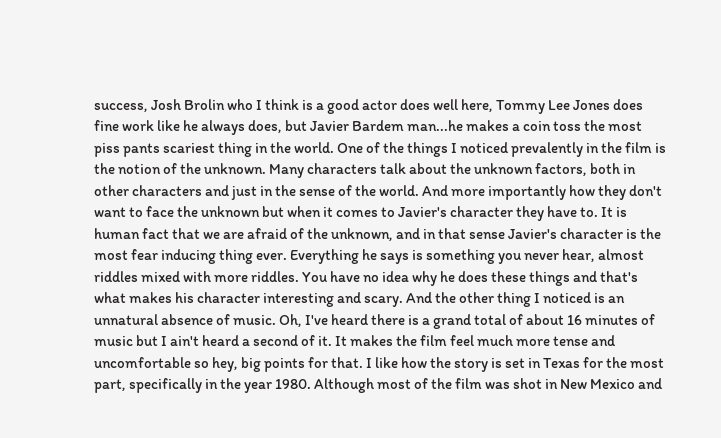success, Josh Brolin who I think is a good actor does well here, Tommy Lee Jones does fine work like he always does, but Javier Bardem man...he makes a coin toss the most piss pants scariest thing in the world. One of the things I noticed prevalently in the film is the notion of the unknown. Many characters talk about the unknown factors, both in other characters and just in the sense of the world. And more importantly how they don't want to face the unknown but when it comes to Javier's character they have to. It is human fact that we are afraid of the unknown, and in that sense Javier's character is the most fear inducing thing ever. Everything he says is something you never hear, almost riddles mixed with more riddles. You have no idea why he does these things and that's what makes his character interesting and scary. And the other thing I noticed is an unnatural absence of music. Oh, I've heard there is a grand total of about 16 minutes of music but I ain't heard a second of it. It makes the film feel much more tense and uncomfortable so hey, big points for that. I like how the story is set in Texas for the most part, specifically in the year 1980. Although most of the film was shot in New Mexico and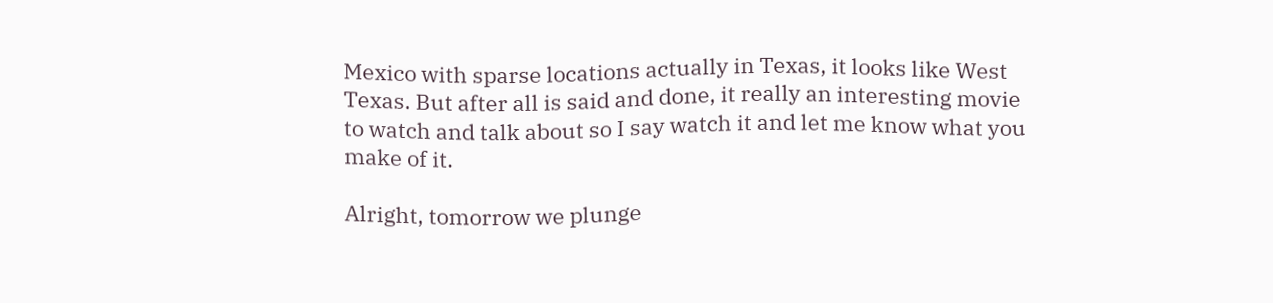Mexico with sparse locations actually in Texas, it looks like West Texas. But after all is said and done, it really an interesting movie to watch and talk about so I say watch it and let me know what you make of it.

Alright, tomorrow we plunge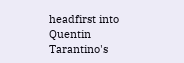headfirst into Quentin Tarantino's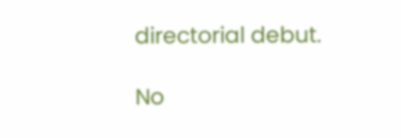directorial debut.

No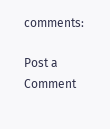comments:

Post a Comment